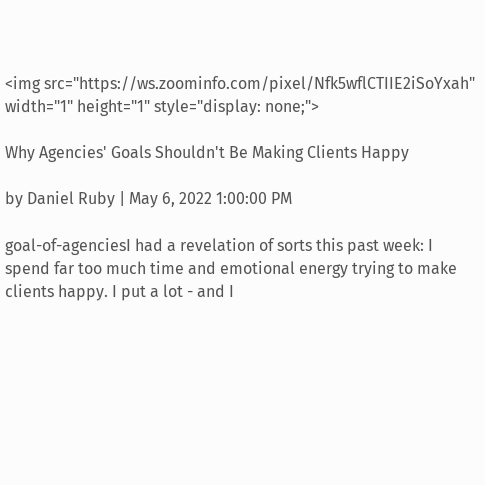<img src="https://ws.zoominfo.com/pixel/Nfk5wflCTIIE2iSoYxah" width="1" height="1" style="display: none;">

Why Agencies' Goals Shouldn't Be Making Clients Happy

by Daniel Ruby | May 6, 2022 1:00:00 PM

goal-of-agenciesI had a revelation of sorts this past week: I spend far too much time and emotional energy trying to make clients happy. I put a lot - and I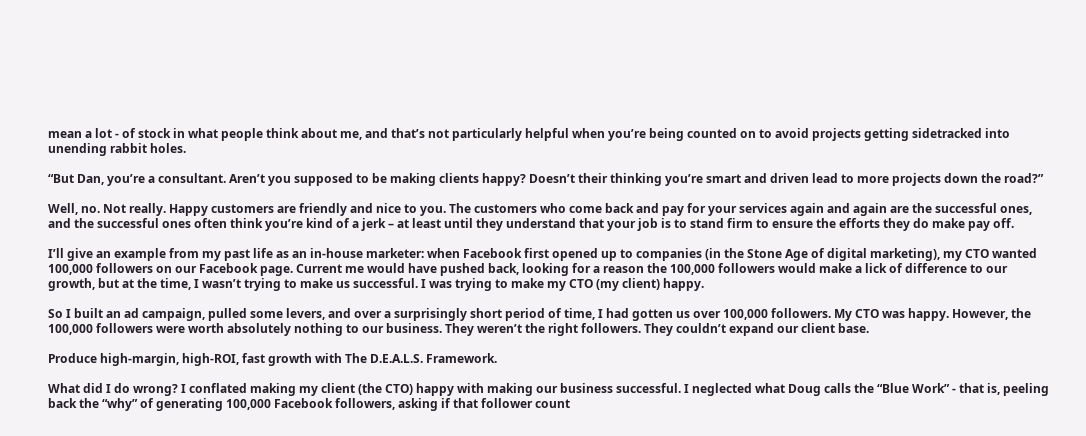mean a lot - of stock in what people think about me, and that’s not particularly helpful when you’re being counted on to avoid projects getting sidetracked into unending rabbit holes.

“But Dan, you’re a consultant. Aren’t you supposed to be making clients happy? Doesn’t their thinking you’re smart and driven lead to more projects down the road?”

Well, no. Not really. Happy customers are friendly and nice to you. The customers who come back and pay for your services again and again are the successful ones, and the successful ones often think you’re kind of a jerk – at least until they understand that your job is to stand firm to ensure the efforts they do make pay off.

I’ll give an example from my past life as an in-house marketer: when Facebook first opened up to companies (in the Stone Age of digital marketing), my CTO wanted 100,000 followers on our Facebook page. Current me would have pushed back, looking for a reason the 100,000 followers would make a lick of difference to our growth, but at the time, I wasn’t trying to make us successful. I was trying to make my CTO (my client) happy.

So I built an ad campaign, pulled some levers, and over a surprisingly short period of time, I had gotten us over 100,000 followers. My CTO was happy. However, the 100,000 followers were worth absolutely nothing to our business. They weren’t the right followers. They couldn’t expand our client base.

Produce high-margin, high-ROI, fast growth with The D.E.A.L.S. Framework.

What did I do wrong? I conflated making my client (the CTO) happy with making our business successful. I neglected what Doug calls the “Blue Work” - that is, peeling back the “why” of generating 100,000 Facebook followers, asking if that follower count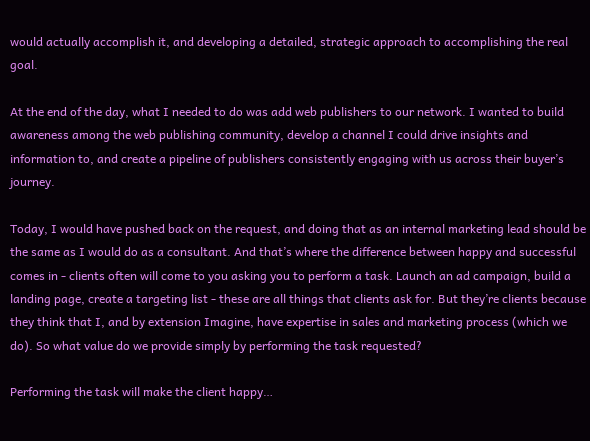would actually accomplish it, and developing a detailed, strategic approach to accomplishing the real goal.

At the end of the day, what I needed to do was add web publishers to our network. I wanted to build awareness among the web publishing community, develop a channel I could drive insights and information to, and create a pipeline of publishers consistently engaging with us across their buyer’s journey.

Today, I would have pushed back on the request, and doing that as an internal marketing lead should be the same as I would do as a consultant. And that’s where the difference between happy and successful comes in - clients often will come to you asking you to perform a task. Launch an ad campaign, build a landing page, create a targeting list - these are all things that clients ask for. But they’re clients because they think that I, and by extension Imagine, have expertise in sales and marketing process (which we do). So what value do we provide simply by performing the task requested?

Performing the task will make the client happy…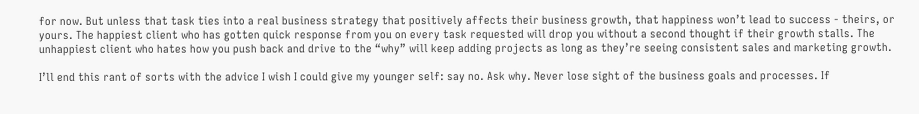for now. But unless that task ties into a real business strategy that positively affects their business growth, that happiness won’t lead to success - theirs, or yours. The happiest client who has gotten quick response from you on every task requested will drop you without a second thought if their growth stalls. The unhappiest client who hates how you push back and drive to the “why” will keep adding projects as long as they’re seeing consistent sales and marketing growth.

I’ll end this rant of sorts with the advice I wish I could give my younger self: say no. Ask why. Never lose sight of the business goals and processes. If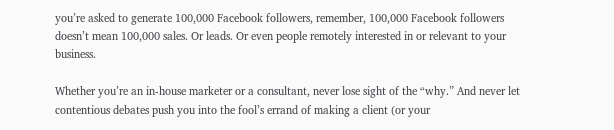you’re asked to generate 100,000 Facebook followers, remember, 100,000 Facebook followers doesn’t mean 100,000 sales. Or leads. Or even people remotely interested in or relevant to your business.

Whether you’re an in-house marketer or a consultant, never lose sight of the “why.” And never let contentious debates push you into the fool’s errand of making a client (or your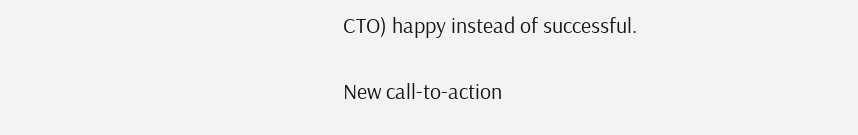CTO) happy instead of successful.

New call-to-action